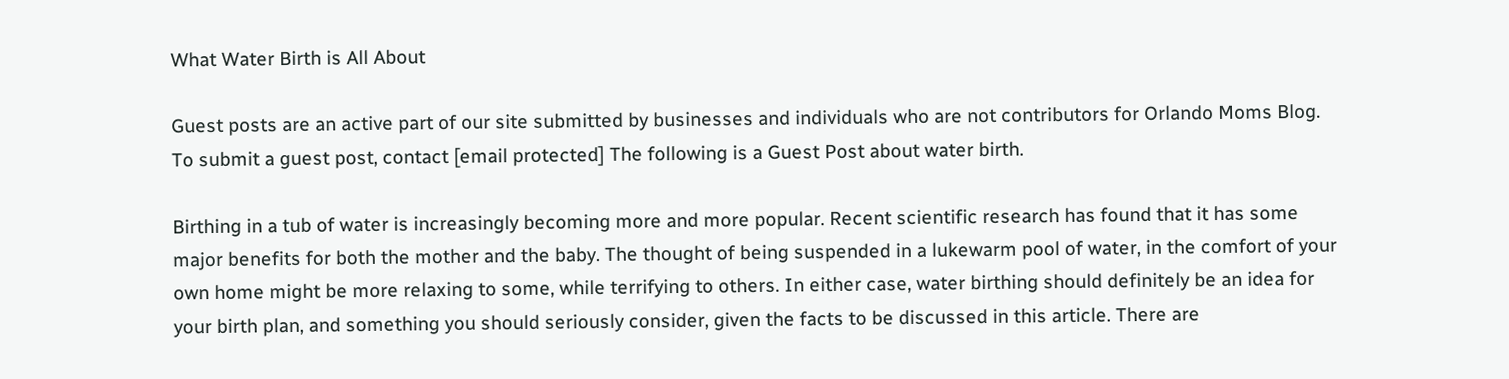What Water Birth is All About

Guest posts are an active part of our site submitted by businesses and individuals who are not contributors for Orlando Moms Blog. To submit a guest post, contact [email protected] The following is a Guest Post about water birth.

Birthing in a tub of water is increasingly becoming more and more popular. Recent scientific research has found that it has some major benefits for both the mother and the baby. The thought of being suspended in a lukewarm pool of water, in the comfort of your own home might be more relaxing to some, while terrifying to others. In either case, water birthing should definitely be an idea for your birth plan, and something you should seriously consider, given the facts to be discussed in this article. There are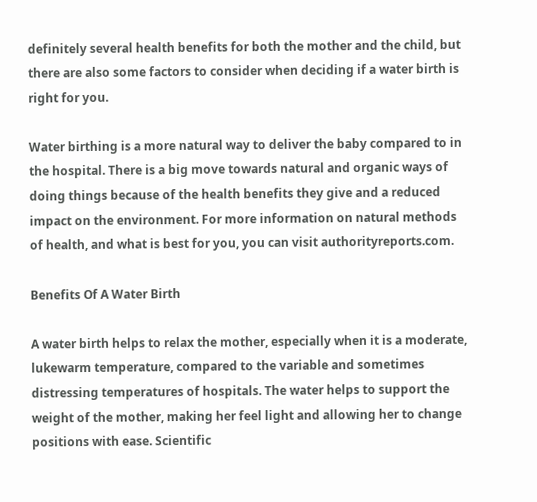definitely several health benefits for both the mother and the child, but there are also some factors to consider when deciding if a water birth is right for you.

Water birthing is a more natural way to deliver the baby compared to in the hospital. There is a big move towards natural and organic ways of doing things because of the health benefits they give and a reduced impact on the environment. For more information on natural methods of health, and what is best for you, you can visit authorityreports.com.

Benefits Of A Water Birth

A water birth helps to relax the mother, especially when it is a moderate, lukewarm temperature, compared to the variable and sometimes distressing temperatures of hospitals. The water helps to support the weight of the mother, making her feel light and allowing her to change positions with ease. Scientific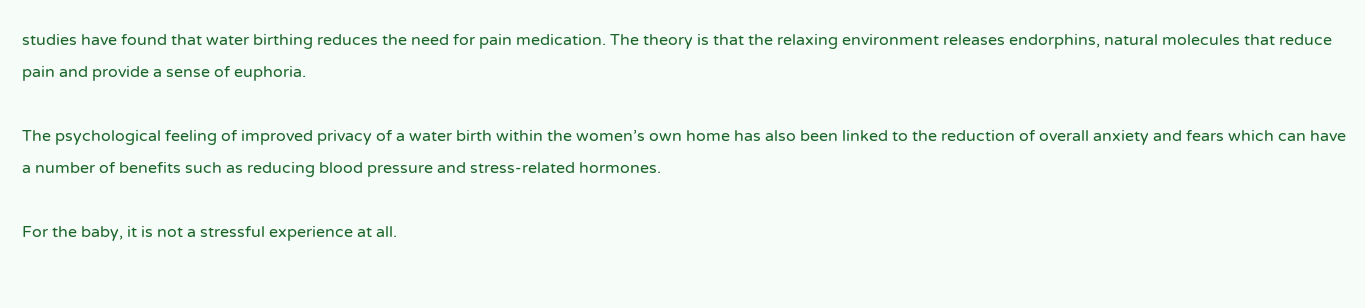studies have found that water birthing reduces the need for pain medication. The theory is that the relaxing environment releases endorphins, natural molecules that reduce pain and provide a sense of euphoria.

The psychological feeling of improved privacy of a water birth within the women’s own home has also been linked to the reduction of overall anxiety and fears which can have a number of benefits such as reducing blood pressure and stress-related hormones.

For the baby, it is not a stressful experience at all.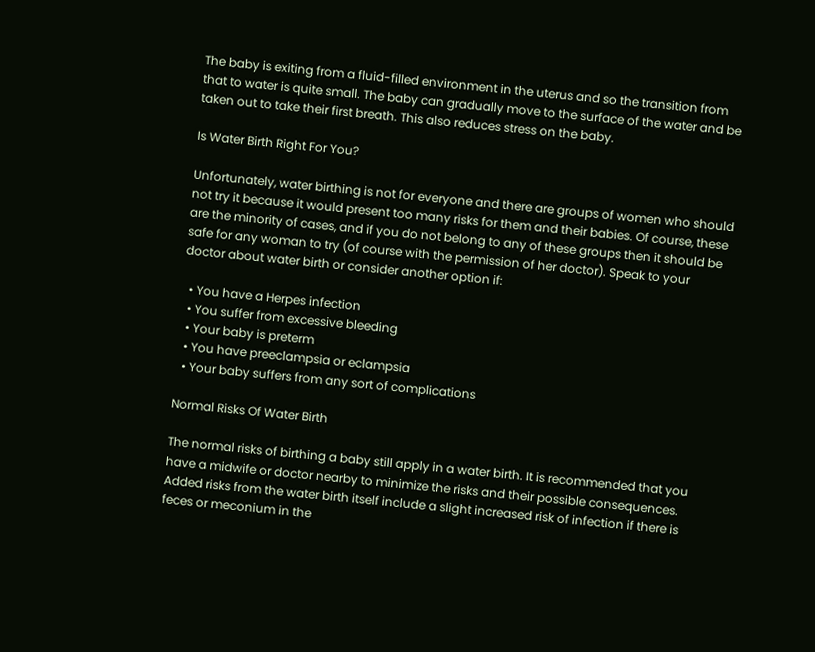The baby is exiting from a fluid-filled environment in the uterus and so the transition from that to water is quite small. The baby can gradually move to the surface of the water and be taken out to take their first breath. This also reduces stress on the baby.

Is Water Birth Right For You?

Unfortunately, water birthing is not for everyone and there are groups of women who should not try it because it would present too many risks for them and their babies. Of course, these are the minority of cases, and if you do not belong to any of these groups then it should be safe for any woman to try (of course with the permission of her doctor). Speak to your doctor about water birth or consider another option if:

  • You have a Herpes infection
  • You suffer from excessive bleeding
  • Your baby is preterm
  • You have preeclampsia or eclampsia
  • Your baby suffers from any sort of complications

Normal Risks Of Water Birth

The normal risks of birthing a baby still apply in a water birth. It is recommended that you have a midwife or doctor nearby to minimize the risks and their possible consequences. Added risks from the water birth itself include a slight increased risk of infection if there is feces or meconium in the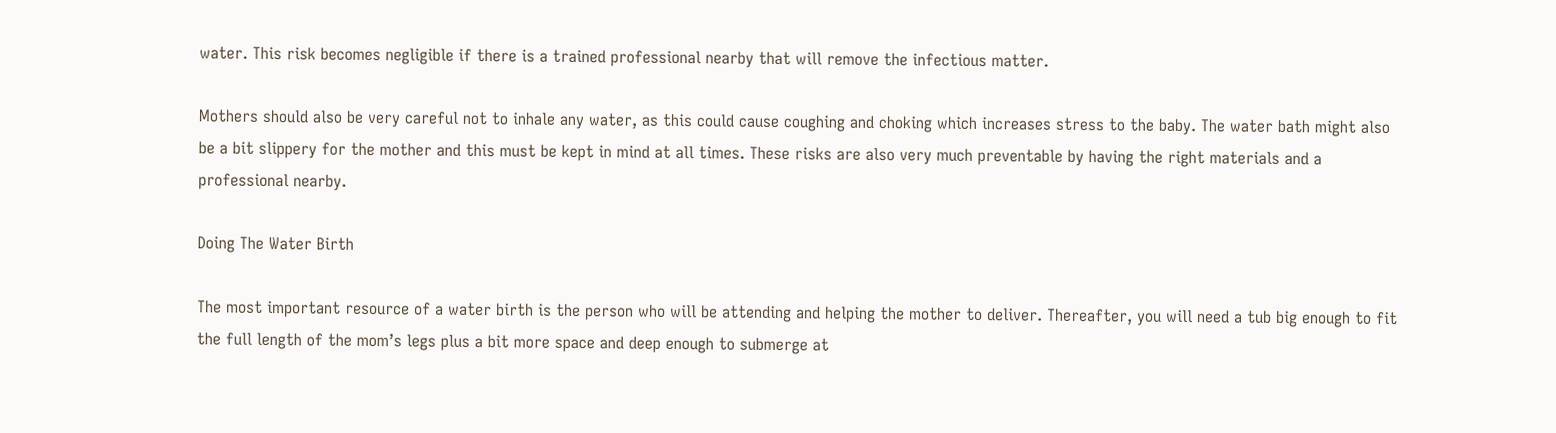water. This risk becomes negligible if there is a trained professional nearby that will remove the infectious matter.

Mothers should also be very careful not to inhale any water, as this could cause coughing and choking which increases stress to the baby. The water bath might also be a bit slippery for the mother and this must be kept in mind at all times. These risks are also very much preventable by having the right materials and a professional nearby.

Doing The Water Birth

The most important resource of a water birth is the person who will be attending and helping the mother to deliver. Thereafter, you will need a tub big enough to fit the full length of the mom’s legs plus a bit more space and deep enough to submerge at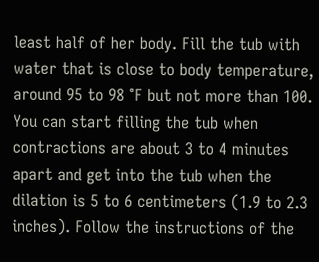least half of her body. Fill the tub with water that is close to body temperature, around 95 to 98 °F but not more than 100. You can start filling the tub when contractions are about 3 to 4 minutes apart and get into the tub when the dilation is 5 to 6 centimeters (1.9 to 2.3 inches). Follow the instructions of the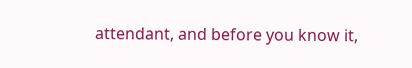attendant, and before you know it,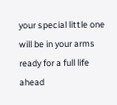your special little one will be in your arms ready for a full life ahead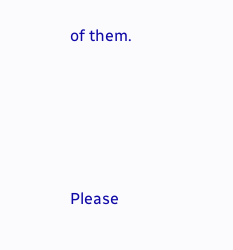of them.





Please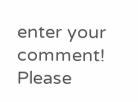enter your comment!
Please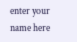enter your name here